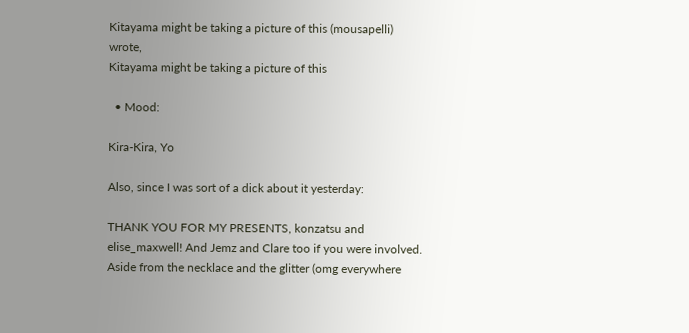Kitayama might be taking a picture of this (mousapelli) wrote,
Kitayama might be taking a picture of this

  • Mood:

Kira-Kira, Yo

Also, since I was sort of a dick about it yesterday:

THANK YOU FOR MY PRESENTS, konzatsu and elise_maxwell! And Jemz and Clare too if you were involved. Aside from the necklace and the glitter (omg everywhere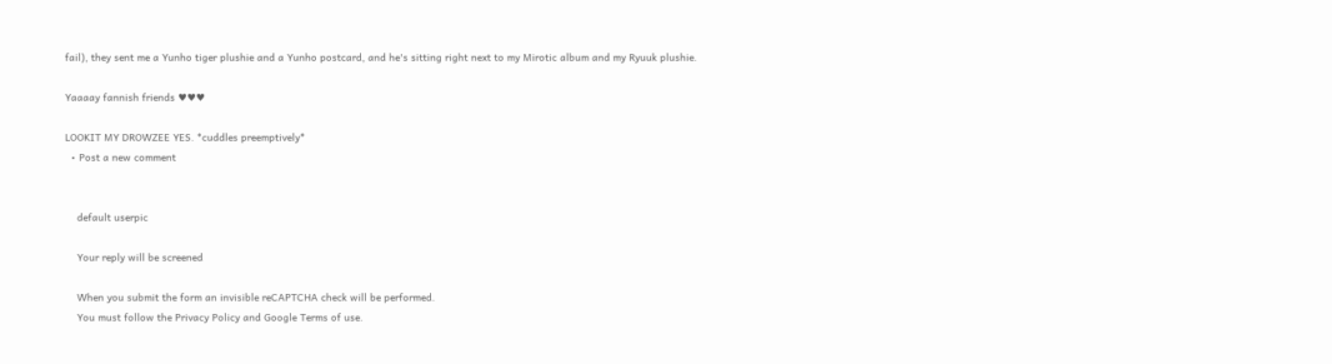fail), they sent me a Yunho tiger plushie and a Yunho postcard, and he's sitting right next to my Mirotic album and my Ryuuk plushie.

Yaaaay fannish friends ♥♥♥

LOOKIT MY DROWZEE YES. *cuddles preemptively*
  • Post a new comment


    default userpic

    Your reply will be screened

    When you submit the form an invisible reCAPTCHA check will be performed.
    You must follow the Privacy Policy and Google Terms of use.